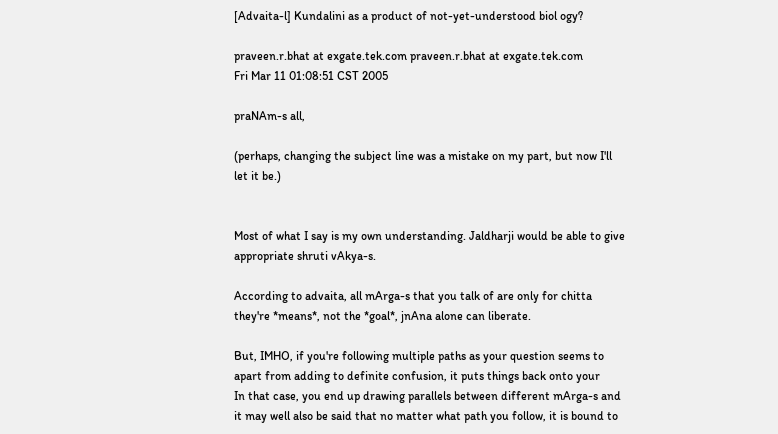[Advaita-l] Kundalini as a product of not-yet-understood biol ogy?

praveen.r.bhat at exgate.tek.com praveen.r.bhat at exgate.tek.com
Fri Mar 11 01:08:51 CST 2005

praNAm-s all,

(perhaps, changing the subject line was a mistake on my part, but now I'll
let it be.)


Most of what I say is my own understanding. Jaldharji would be able to give
appropriate shruti vAkya-s.

According to advaita, all mArga-s that you talk of are only for chitta
they're *means*, not the *goal*, jnAna alone can liberate.

But, IMHO, if you're following multiple paths as your question seems to
apart from adding to definite confusion, it puts things back onto your
In that case, you end up drawing parallels between different mArga-s and
it may well also be said that no matter what path you follow, it is bound to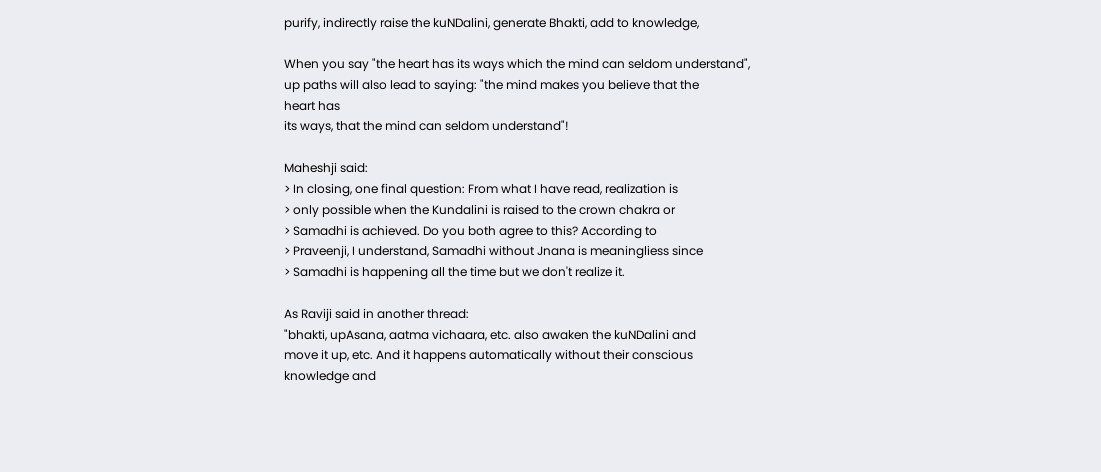purify, indirectly raise the kuNDalini, generate Bhakti, add to knowledge,

When you say "the heart has its ways which the mind can seldom understand",
up paths will also lead to saying: "the mind makes you believe that the
heart has
its ways, that the mind can seldom understand"!

Maheshji said:
> In closing, one final question: From what I have read, realization is
> only possible when the Kundalini is raised to the crown chakra or
> Samadhi is achieved. Do you both agree to this? According to
> Praveenji, I understand, Samadhi without Jnana is meaningliess since
> Samadhi is happening all the time but we don't realize it.

As Raviji said in another thread:
"bhakti, upAsana, aatma vichaara, etc. also awaken the kuNDalini and
move it up, etc. And it happens automatically without their conscious
knowledge and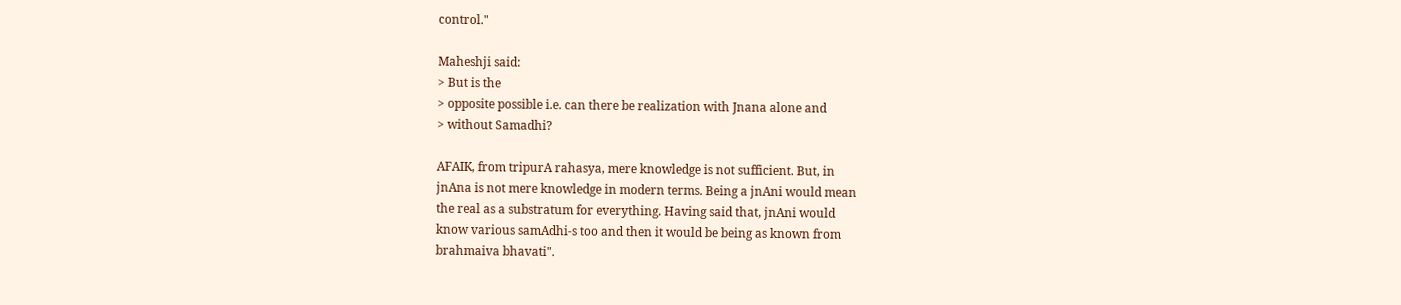control."

Maheshji said:
> But is the
> opposite possible i.e. can there be realization with Jnana alone and
> without Samadhi?

AFAIK, from tripurA rahasya, mere knowledge is not sufficient. But, in
jnAna is not mere knowledge in modern terms. Being a jnAni would mean
the real as a substratum for everything. Having said that, jnAni would
know various samAdhi-s too and then it would be being as known from
brahmaiva bhavati".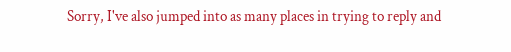Sorry, I've also jumped into as many places in trying to reply and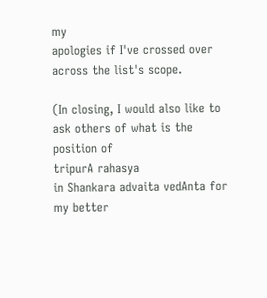my
apologies if I've crossed over across the list's scope.

(In closing, I would also like to ask others of what is the position of
tripurA rahasya
in Shankara advaita vedAnta for my better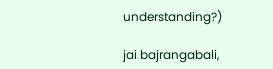understanding?)

jai bajrangabali,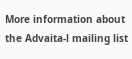More information about the Advaita-l mailing list